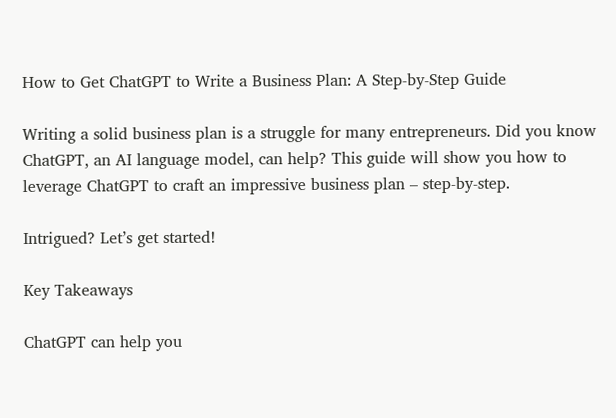How to Get ChatGPT to Write a Business Plan: A Step-by-Step Guide

Writing a solid business plan is a struggle for many entrepreneurs. Did you know ChatGPT, an AI language model, can help? This guide will show you how to leverage ChatGPT to craft an impressive business plan – step-by-step.

Intrigued? Let’s get started!

Key Takeaways

ChatGPT can help you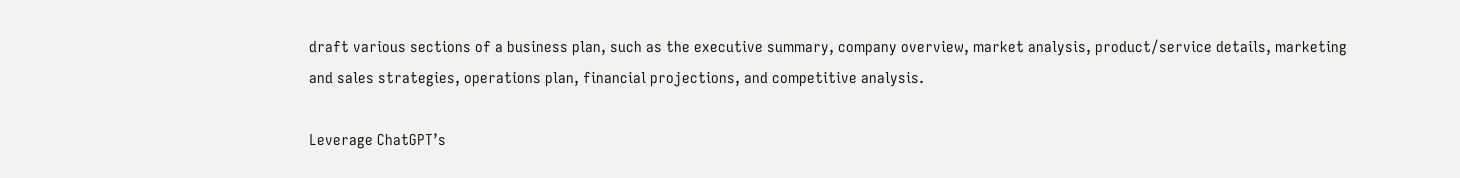draft various sections of a business plan, such as the executive summary, company overview, market analysis, product/service details, marketing and sales strategies, operations plan, financial projections, and competitive analysis.

Leverage ChatGPT’s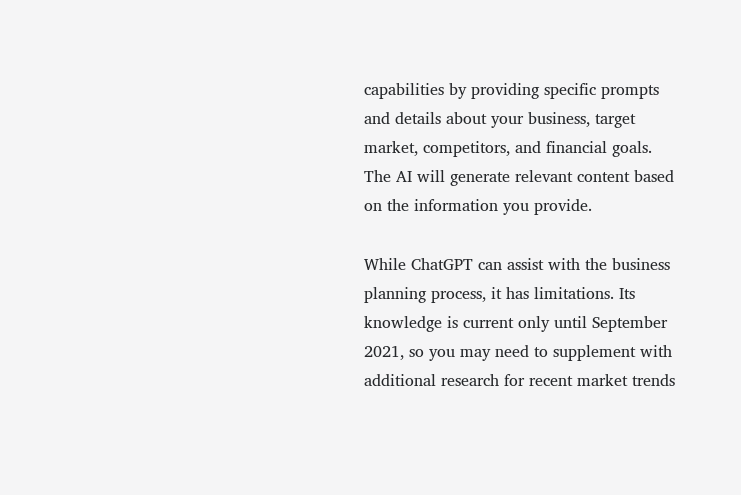capabilities by providing specific prompts and details about your business, target market, competitors, and financial goals. The AI will generate relevant content based on the information you provide.

While ChatGPT can assist with the business planning process, it has limitations. Its knowledge is current only until September 2021, so you may need to supplement with additional research for recent market trends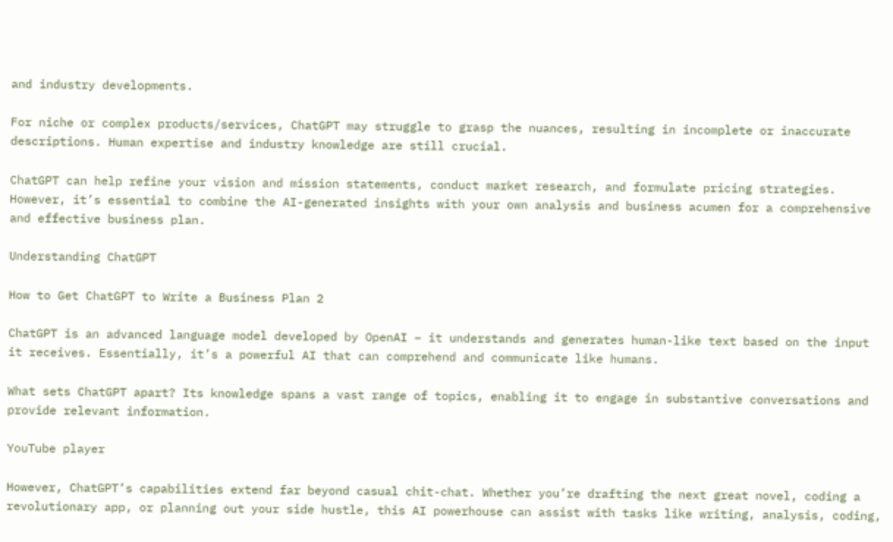and industry developments.

For niche or complex products/services, ChatGPT may struggle to grasp the nuances, resulting in incomplete or inaccurate descriptions. Human expertise and industry knowledge are still crucial.

ChatGPT can help refine your vision and mission statements, conduct market research, and formulate pricing strategies. However, it’s essential to combine the AI-generated insights with your own analysis and business acumen for a comprehensive and effective business plan.

Understanding ChatGPT

How to Get ChatGPT to Write a Business Plan 2

ChatGPT is an advanced language model developed by OpenAI – it understands and generates human-like text based on the input it receives. Essentially, it’s a powerful AI that can comprehend and communicate like humans.

What sets ChatGPT apart? Its knowledge spans a vast range of topics, enabling it to engage in substantive conversations and provide relevant information.

YouTube player

However, ChatGPT’s capabilities extend far beyond casual chit-chat. Whether you’re drafting the next great novel, coding a revolutionary app, or planning out your side hustle, this AI powerhouse can assist with tasks like writing, analysis, coding,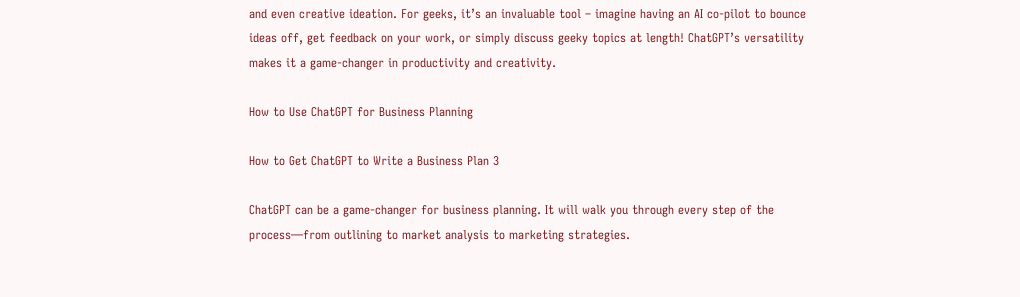and even creative ideation. For geeks, it’s an invaluable tool – imagine having an AI co-pilot to bounce ideas off, get feedback on your work, or simply discuss geeky topics at length! ChatGPT’s versatility makes it a game-changer in productivity and creativity.

How to Use ChatGPT for Business Planning

How to Get ChatGPT to Write a Business Plan 3

ChatGPT can be a game-changer for business planning. It will walk you through every step of the process—from outlining to market analysis to marketing strategies.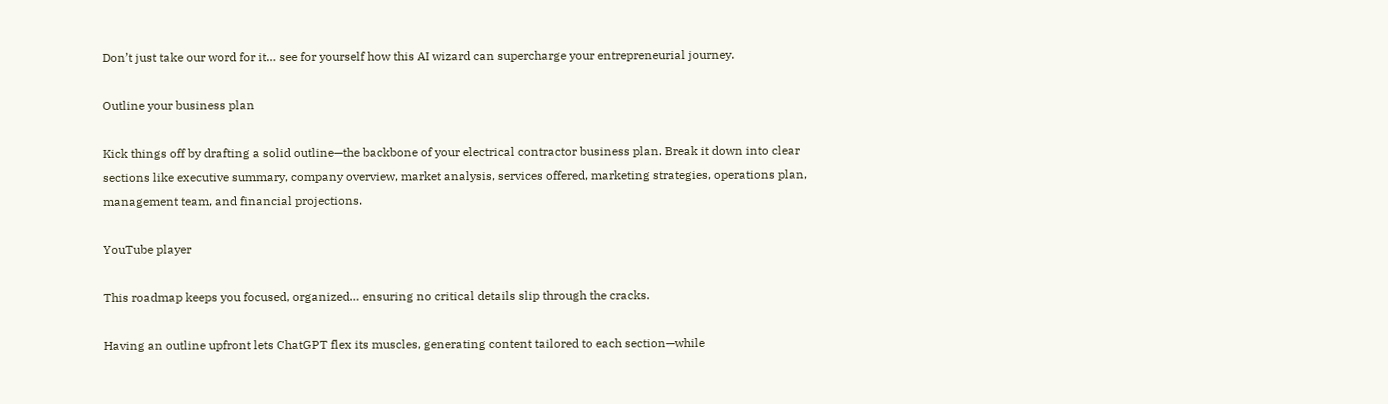Don’t just take our word for it… see for yourself how this AI wizard can supercharge your entrepreneurial journey.

Outline your business plan

Kick things off by drafting a solid outline—the backbone of your electrical contractor business plan. Break it down into clear sections like executive summary, company overview, market analysis, services offered, marketing strategies, operations plan, management team, and financial projections.

YouTube player

This roadmap keeps you focused, organized… ensuring no critical details slip through the cracks.

Having an outline upfront lets ChatGPT flex its muscles, generating content tailored to each section—while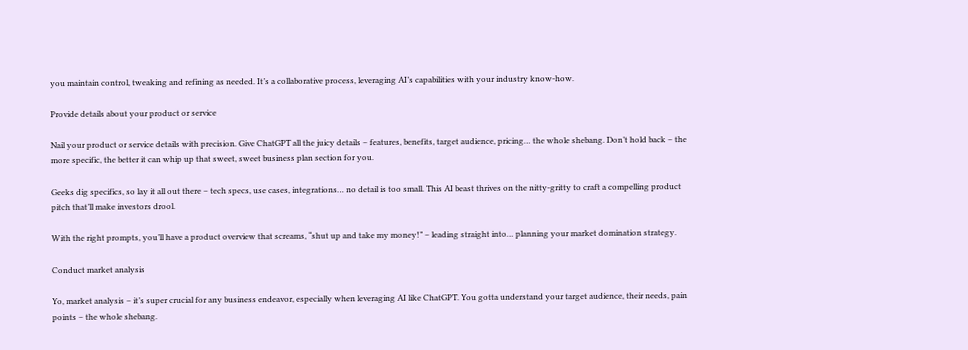you maintain control, tweaking and refining as needed. It’s a collaborative process, leveraging AI’s capabilities with your industry know-how.

Provide details about your product or service

Nail your product or service details with precision. Give ChatGPT all the juicy details – features, benefits, target audience, pricing… the whole shebang. Don’t hold back – the more specific, the better it can whip up that sweet, sweet business plan section for you.

Geeks dig specifics, so lay it all out there – tech specs, use cases, integrations… no detail is too small. This AI beast thrives on the nitty-gritty to craft a compelling product pitch that’ll make investors drool.

With the right prompts, you’ll have a product overview that screams, “shut up and take my money!” – leading straight into… planning your market domination strategy.

Conduct market analysis

Yo, market analysis – it’s super crucial for any business endeavor, especially when leveraging AI like ChatGPT. You gotta understand your target audience, their needs, pain points – the whole shebang.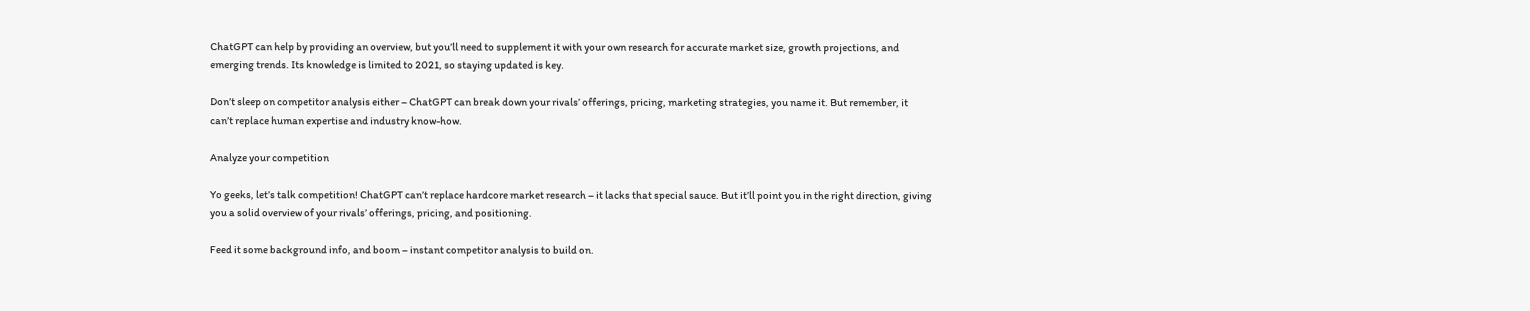ChatGPT can help by providing an overview, but you’ll need to supplement it with your own research for accurate market size, growth projections, and emerging trends. Its knowledge is limited to 2021, so staying updated is key.

Don’t sleep on competitor analysis either – ChatGPT can break down your rivals’ offerings, pricing, marketing strategies, you name it. But remember, it can’t replace human expertise and industry know-how.

Analyze your competition

Yo geeks, let’s talk competition! ChatGPT can’t replace hardcore market research – it lacks that special sauce. But it’ll point you in the right direction, giving you a solid overview of your rivals’ offerings, pricing, and positioning.

Feed it some background info, and boom – instant competitor analysis to build on.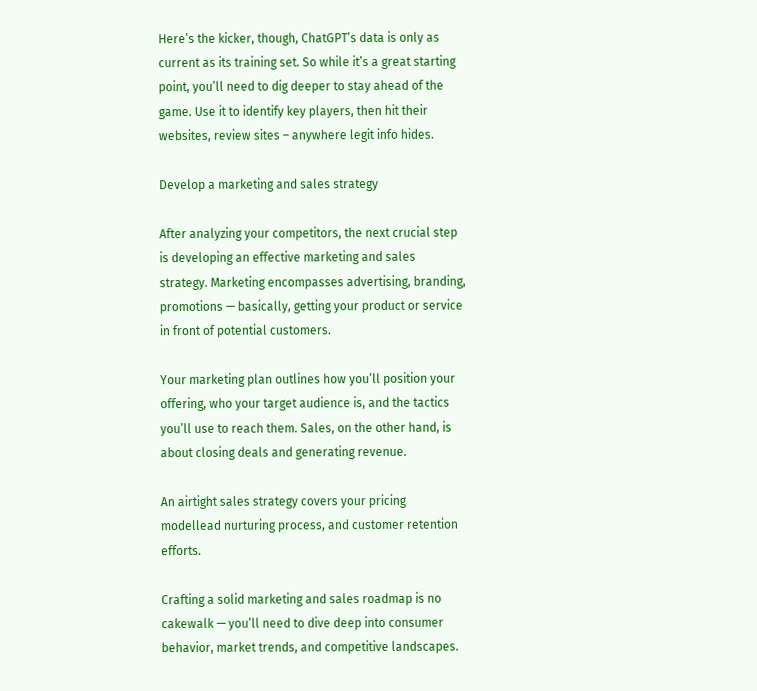Here’s the kicker, though, ChatGPT’s data is only as current as its training set. So while it’s a great starting point, you’ll need to dig deeper to stay ahead of the game. Use it to identify key players, then hit their websites, review sites – anywhere legit info hides.

Develop a marketing and sales strategy

After analyzing your competitors, the next crucial step is developing an effective marketing and sales strategy. Marketing encompasses advertising, branding, promotions — basically, getting your product or service in front of potential customers.

Your marketing plan outlines how you’ll position your offering, who your target audience is, and the tactics you’ll use to reach them. Sales, on the other hand, is about closing deals and generating revenue.

An airtight sales strategy covers your pricing modellead nurturing process, and customer retention efforts.

Crafting a solid marketing and sales roadmap is no cakewalk — you’ll need to dive deep into consumer behavior, market trends, and competitive landscapes.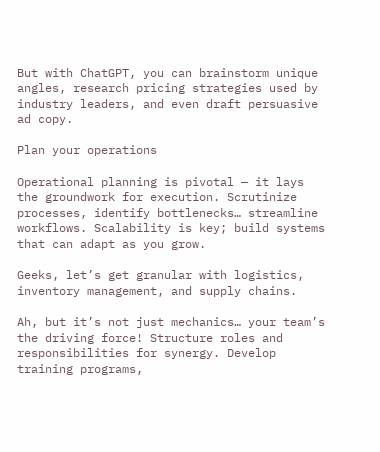But with ChatGPT, you can brainstorm unique angles, research pricing strategies used by industry leaders, and even draft persuasive ad copy.

Plan your operations

Operational planning is pivotal — it lays the groundwork for execution. Scrutinize processes, identify bottlenecks… streamline workflows. Scalability is key; build systems that can adapt as you grow.

Geeks, let’s get granular with logistics, inventory management, and supply chains.

Ah, but it’s not just mechanics… your team’s the driving force! Structure roles and responsibilities for synergy. Develop training programs,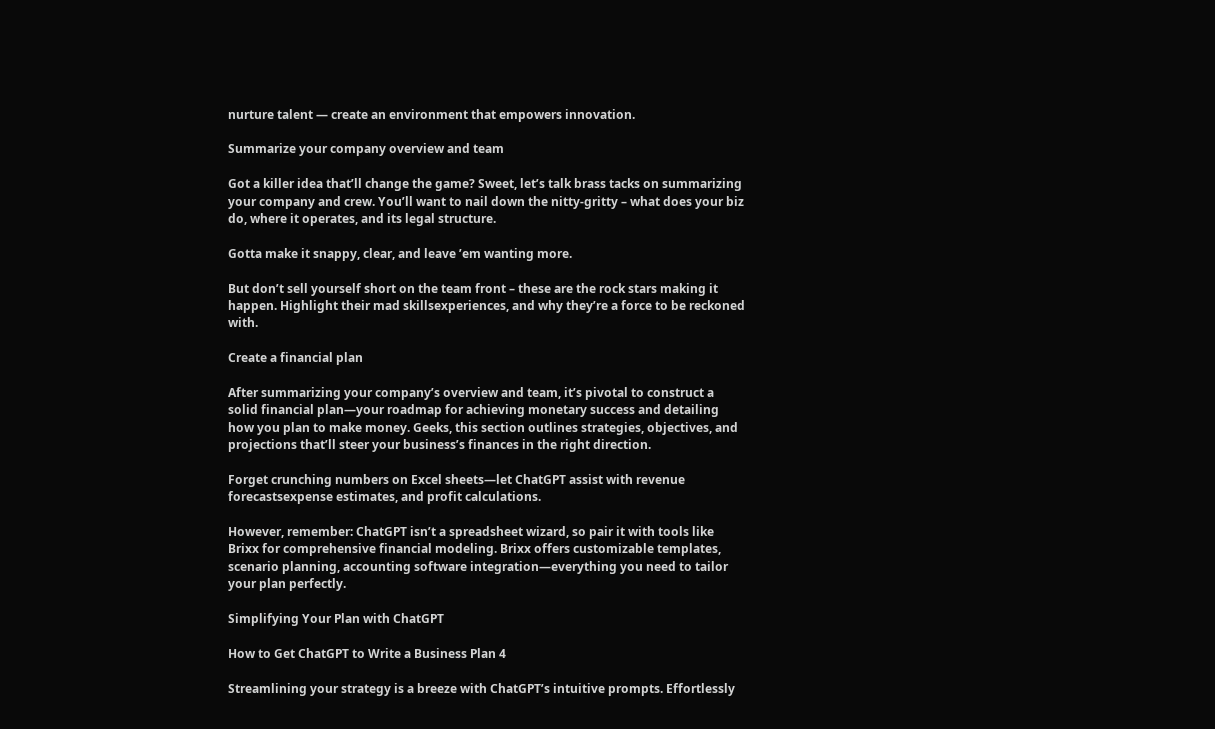nurture talent — create an environment that empowers innovation.

Summarize your company overview and team

Got a killer idea that’ll change the game? Sweet, let’s talk brass tacks on summarizing your company and crew. You’ll want to nail down the nitty-gritty – what does your biz do, where it operates, and its legal structure.

Gotta make it snappy, clear, and leave ’em wanting more.

But don’t sell yourself short on the team front – these are the rock stars making it happen. Highlight their mad skillsexperiences, and why they’re a force to be reckoned with.

Create a financial plan

After summarizing your company’s overview and team, it’s pivotal to construct a solid financial plan—your roadmap for achieving monetary success and detailing how you plan to make money. Geeks, this section outlines strategies, objectives, and projections that’ll steer your business’s finances in the right direction.

Forget crunching numbers on Excel sheets—let ChatGPT assist with revenue forecastsexpense estimates, and profit calculations.

However, remember: ChatGPT isn’t a spreadsheet wizard, so pair it with tools like Brixx for comprehensive financial modeling. Brixx offers customizable templates, scenario planning, accounting software integration—everything you need to tailor your plan perfectly.

Simplifying Your Plan with ChatGPT

How to Get ChatGPT to Write a Business Plan 4

Streamlining your strategy is a breeze with ChatGPT’s intuitive prompts. Effortlessly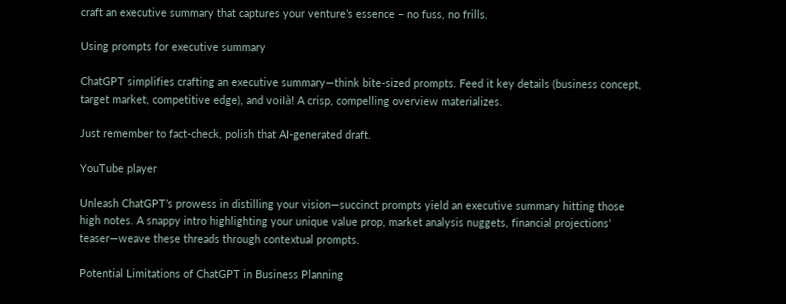craft an executive summary that captures your venture’s essence – no fuss, no frills.

Using prompts for executive summary

ChatGPT simplifies crafting an executive summary—think bite-sized prompts. Feed it key details (business concept, target market, competitive edge), and voilà! A crisp, compelling overview materializes.

Just remember to fact-check, polish that AI-generated draft.

YouTube player

Unleash ChatGPT’s prowess in distilling your vision—succinct prompts yield an executive summary hitting those high notes. A snappy intro highlighting your unique value prop, market analysis nuggets, financial projections’ teaser—weave these threads through contextual prompts.

Potential Limitations of ChatGPT in Business Planning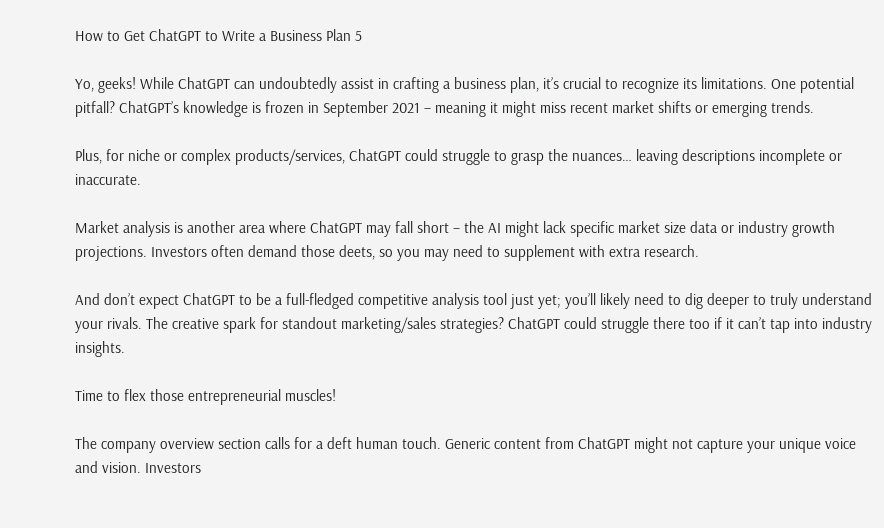How to Get ChatGPT to Write a Business Plan 5

Yo, geeks! While ChatGPT can undoubtedly assist in crafting a business plan, it’s crucial to recognize its limitations. One potential pitfall? ChatGPT’s knowledge is frozen in September 2021 – meaning it might miss recent market shifts or emerging trends.

Plus, for niche or complex products/services, ChatGPT could struggle to grasp the nuances… leaving descriptions incomplete or inaccurate.

Market analysis is another area where ChatGPT may fall short – the AI might lack specific market size data or industry growth projections. Investors often demand those deets, so you may need to supplement with extra research.

And don’t expect ChatGPT to be a full-fledged competitive analysis tool just yet; you’ll likely need to dig deeper to truly understand your rivals. The creative spark for standout marketing/sales strategies? ChatGPT could struggle there too if it can’t tap into industry insights.

Time to flex those entrepreneurial muscles!

The company overview section calls for a deft human touch. Generic content from ChatGPT might not capture your unique voice and vision. Investors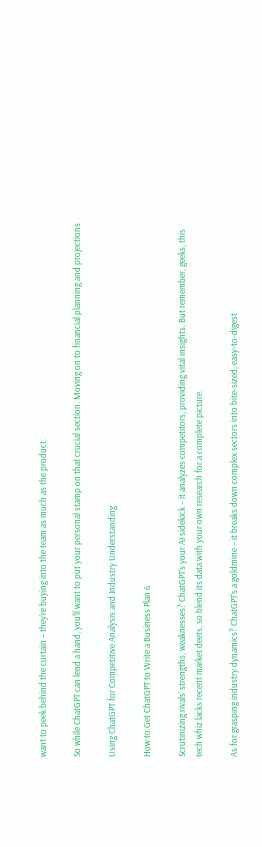want to peek behind the curtain – they’re buying into the team as much as the product.

So while ChatGPT can lend a hand, you’ll want to put your personal stamp on that crucial section. Moving on to financial planning and projections

Using ChatGPT for Competitive Analysis and Industry Understanding

How to Get ChatGPT to Write a Business Plan 6

Scrutinizing rivals’ strengths, weaknesses? ChatGPT’s your AI sidekick – it analyzes competitors, providing vital insights. But remember, geeks, this tech whiz lacks recent market deets, so blend its data with your own research for a complete picture.

As for grasping industry dynamics? ChatGPT’s a goldmine – it breaks down complex sectors into bite-sized, easy-to-digest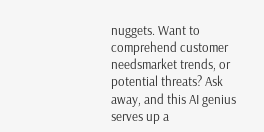nuggets. Want to comprehend customer needsmarket trends, or potential threats? Ask away, and this AI genius serves up a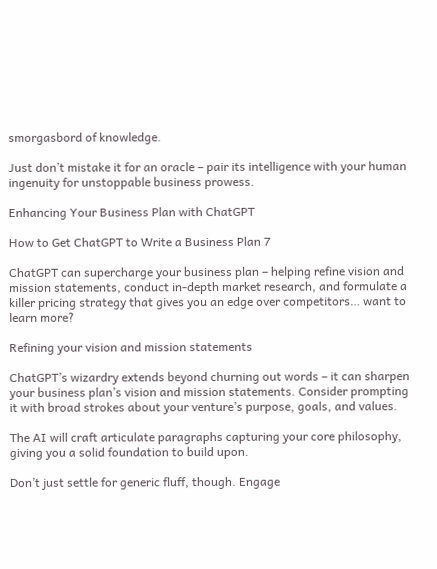smorgasbord of knowledge.

Just don’t mistake it for an oracle – pair its intelligence with your human ingenuity for unstoppable business prowess.

Enhancing Your Business Plan with ChatGPT

How to Get ChatGPT to Write a Business Plan 7

ChatGPT can supercharge your business plan – helping refine vision and mission statements, conduct in-depth market research, and formulate a killer pricing strategy that gives you an edge over competitors… want to learn more?

Refining your vision and mission statements

ChatGPT’s wizardry extends beyond churning out words – it can sharpen your business plan’s vision and mission statements. Consider prompting it with broad strokes about your venture’s purpose, goals, and values.

The AI will craft articulate paragraphs capturing your core philosophy, giving you a solid foundation to build upon.

Don’t just settle for generic fluff, though. Engage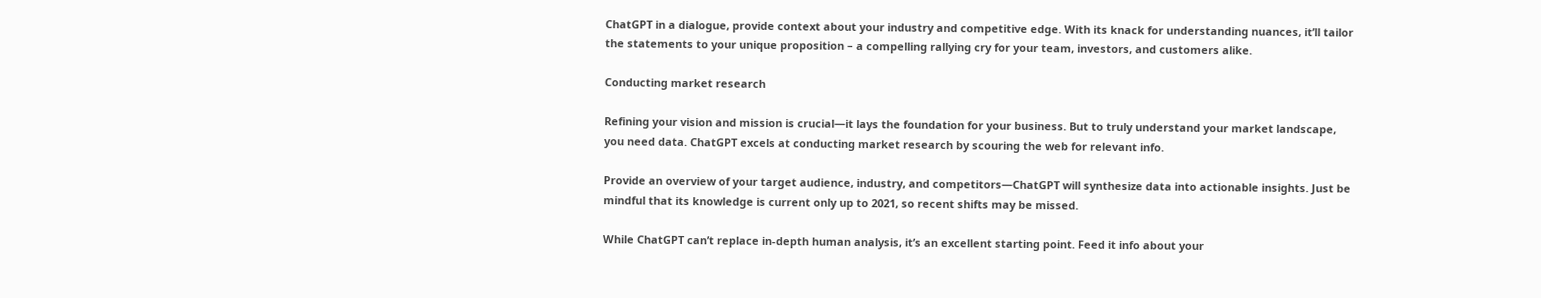ChatGPT in a dialogue, provide context about your industry and competitive edge. With its knack for understanding nuances, it’ll tailor the statements to your unique proposition – a compelling rallying cry for your team, investors, and customers alike.

Conducting market research

Refining your vision and mission is crucial—it lays the foundation for your business. But to truly understand your market landscape, you need data. ChatGPT excels at conducting market research by scouring the web for relevant info.

Provide an overview of your target audience, industry, and competitors—ChatGPT will synthesize data into actionable insights. Just be mindful that its knowledge is current only up to 2021, so recent shifts may be missed.

While ChatGPT can’t replace in-depth human analysis, it’s an excellent starting point. Feed it info about your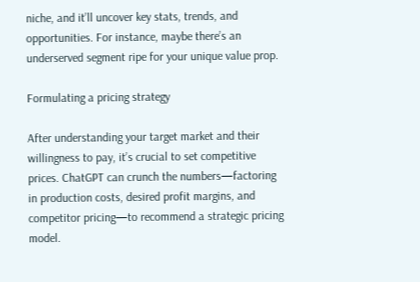niche, and it’ll uncover key stats, trends, and opportunities. For instance, maybe there’s an underserved segment ripe for your unique value prop.

Formulating a pricing strategy

After understanding your target market and their willingness to pay, it’s crucial to set competitive prices. ChatGPT can crunch the numbers—factoring in production costs, desired profit margins, and competitor pricing—to recommend a strategic pricing model.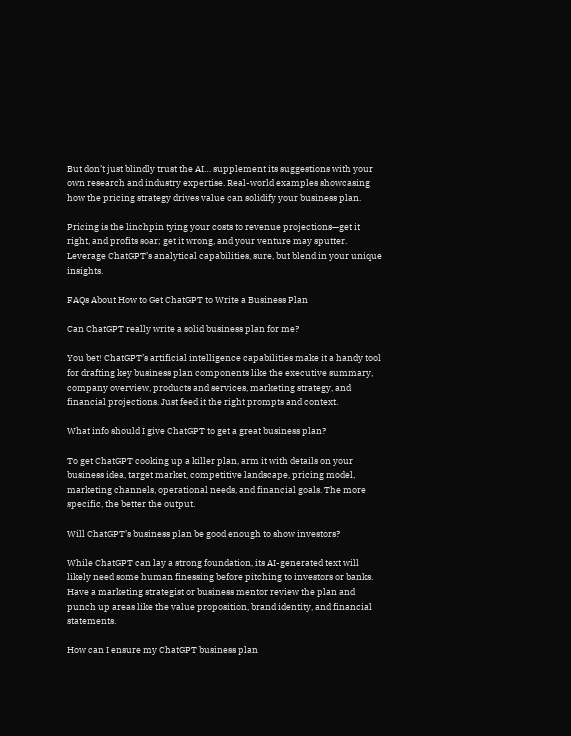But don’t just blindly trust the AI… supplement its suggestions with your own research and industry expertise. Real-world examples showcasing how the pricing strategy drives value can solidify your business plan.

Pricing is the linchpin tying your costs to revenue projections—get it right, and profits soar; get it wrong, and your venture may sputter. Leverage ChatGPT’s analytical capabilities, sure, but blend in your unique insights.

FAQs About How to Get ChatGPT to Write a Business Plan

Can ChatGPT really write a solid business plan for me?

You bet! ChatGPT’s artificial intelligence capabilities make it a handy tool for drafting key business plan components like the executive summary, company overview, products and services, marketing strategy, and financial projections. Just feed it the right prompts and context.

What info should I give ChatGPT to get a great business plan?

To get ChatGPT cooking up a killer plan, arm it with details on your business idea, target market, competitive landscape, pricing model, marketing channels, operational needs, and financial goals. The more specific, the better the output.

Will ChatGPT’s business plan be good enough to show investors?

While ChatGPT can lay a strong foundation, its AI-generated text will likely need some human finessing before pitching to investors or banks. Have a marketing strategist or business mentor review the plan and punch up areas like the value proposition, brand identity, and financial statements.

How can I ensure my ChatGPT business plan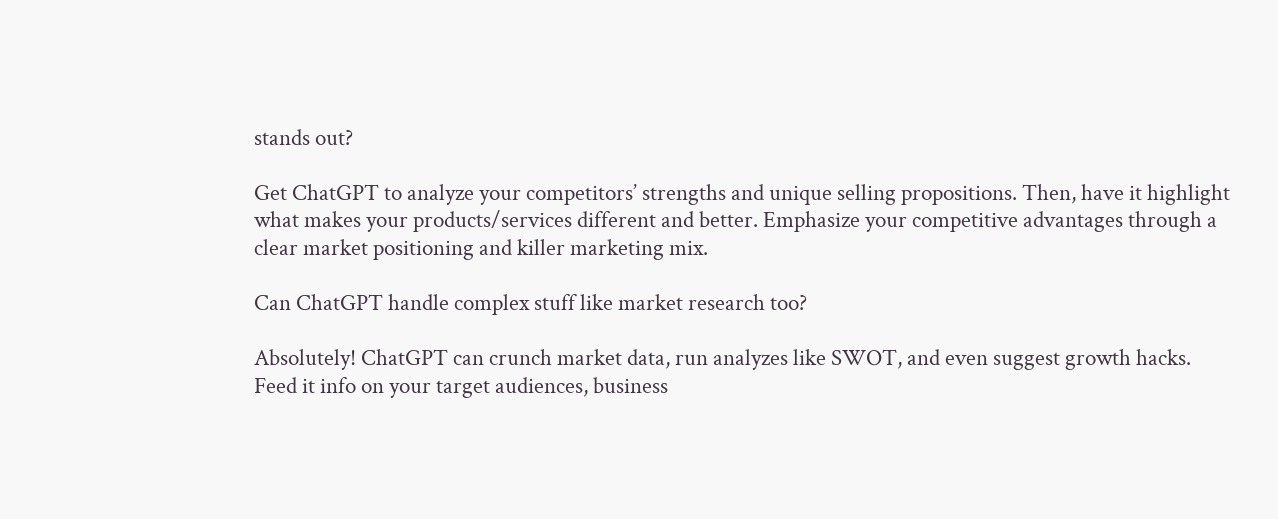stands out?

Get ChatGPT to analyze your competitors’ strengths and unique selling propositions. Then, have it highlight what makes your products/services different and better. Emphasize your competitive advantages through a clear market positioning and killer marketing mix.

Can ChatGPT handle complex stuff like market research too?

Absolutely! ChatGPT can crunch market data, run analyzes like SWOT, and even suggest growth hacks. Feed it info on your target audiences, business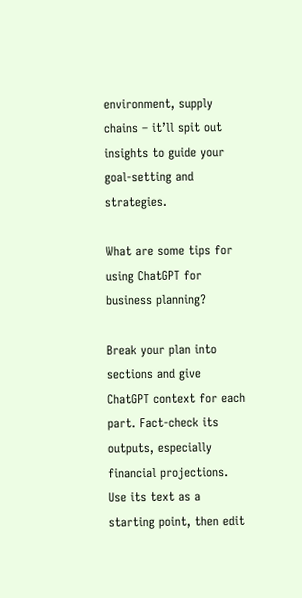environment, supply chains – it’ll spit out insights to guide your goal-setting and strategies.

What are some tips for using ChatGPT for business planning?

Break your plan into sections and give ChatGPT context for each part. Fact-check its outputs, especially financial projections. Use its text as a starting point, then edit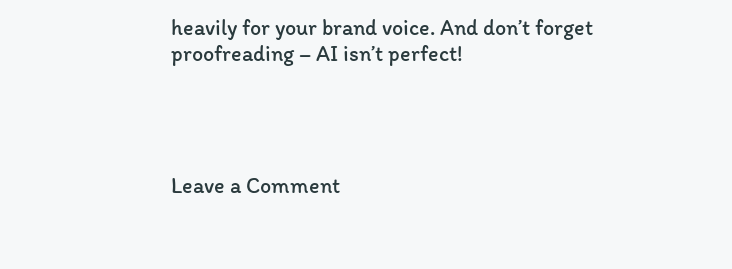heavily for your brand voice. And don’t forget proofreading – AI isn’t perfect!




Leave a Comment